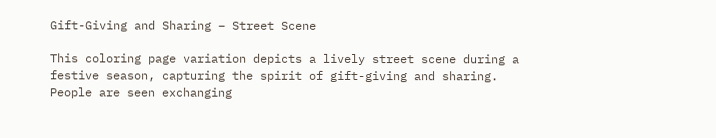Gift-Giving and Sharing – Street Scene

This coloring page variation depicts a lively street scene during a festive season, capturing the spirit of gift-giving and sharing. People are seen exchanging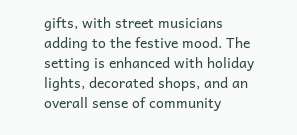gifts, with street musicians adding to the festive mood. The setting is enhanced with holiday lights, decorated shops, and an overall sense of community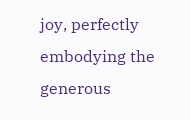joy, perfectly embodying the generous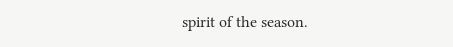spirit of the season.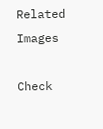Related Images

Check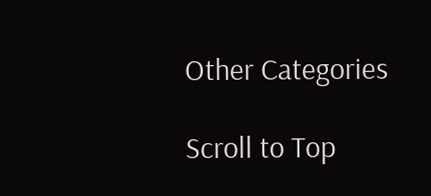Other Categories

Scroll to Top